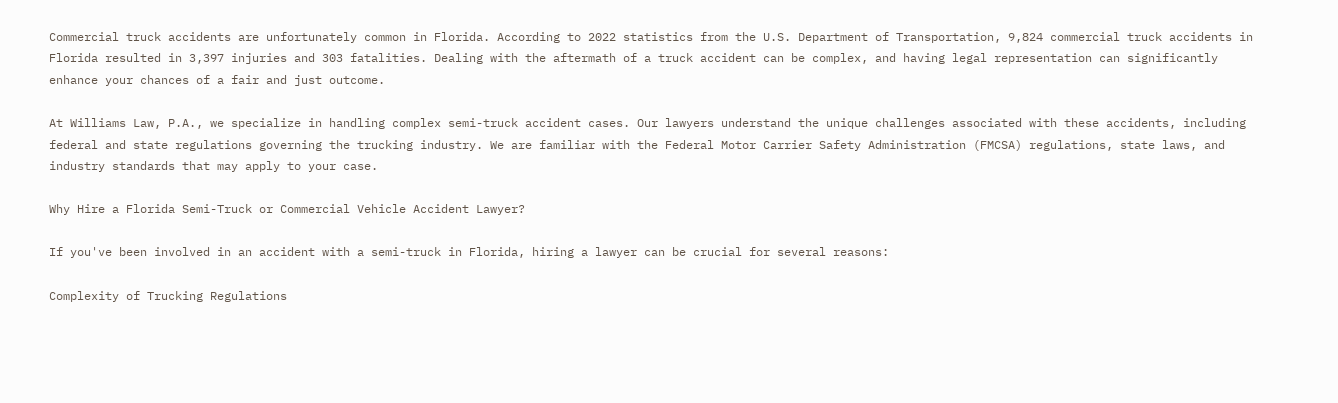Commercial truck accidents are unfortunately common in Florida. According to 2022 statistics from the U.S. Department of Transportation, 9,824 commercial truck accidents in Florida resulted in 3,397 injuries and 303 fatalities. Dealing with the aftermath of a truck accident can be complex, and having legal representation can significantly enhance your chances of a fair and just outcome.

At Williams Law, P.A., we specialize in handling complex semi-truck accident cases. Our lawyers understand the unique challenges associated with these accidents, including federal and state regulations governing the trucking industry. We are familiar with the Federal Motor Carrier Safety Administration (FMCSA) regulations, state laws, and industry standards that may apply to your case.

Why Hire a Florida Semi-Truck or Commercial Vehicle Accident Lawyer?

If you've been involved in an accident with a semi-truck in Florida, hiring a lawyer can be crucial for several reasons:

Complexity of Trucking Regulations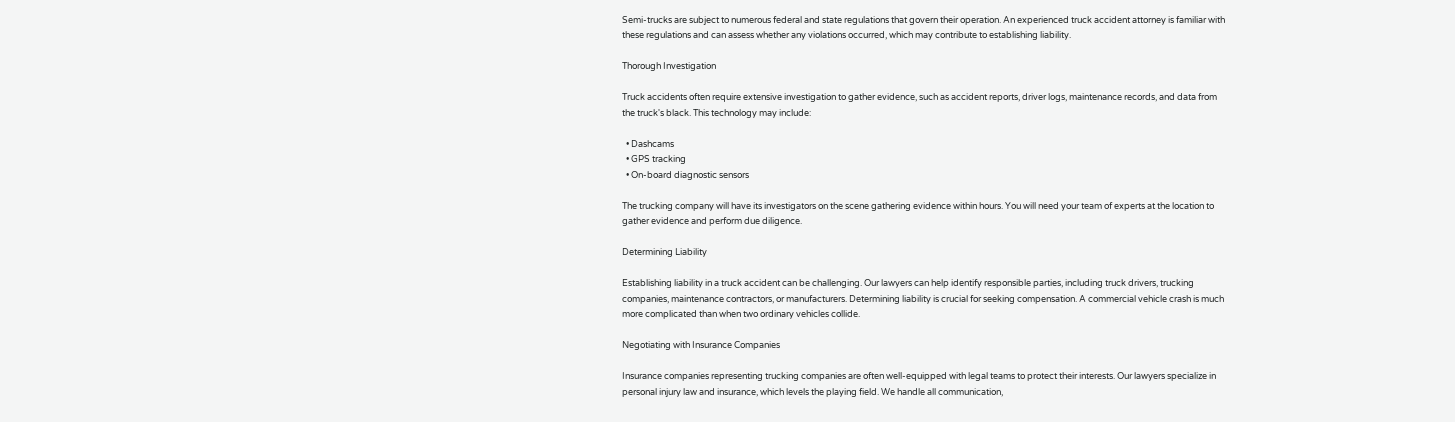Semi-trucks are subject to numerous federal and state regulations that govern their operation. An experienced truck accident attorney is familiar with these regulations and can assess whether any violations occurred, which may contribute to establishing liability.

Thorough Investigation

Truck accidents often require extensive investigation to gather evidence, such as accident reports, driver logs, maintenance records, and data from the truck's black. This technology may include:

  • Dashcams
  • GPS tracking
  • On-board diagnostic sensors

The trucking company will have its investigators on the scene gathering evidence within hours. You will need your team of experts at the location to gather evidence and perform due diligence.

Determining Liability

Establishing liability in a truck accident can be challenging. Our lawyers can help identify responsible parties, including truck drivers, trucking companies, maintenance contractors, or manufacturers. Determining liability is crucial for seeking compensation. A commercial vehicle crash is much more complicated than when two ordinary vehicles collide.

Negotiating with Insurance Companies

Insurance companies representing trucking companies are often well-equipped with legal teams to protect their interests. Our lawyers specialize in personal injury law and insurance, which levels the playing field. We handle all communication,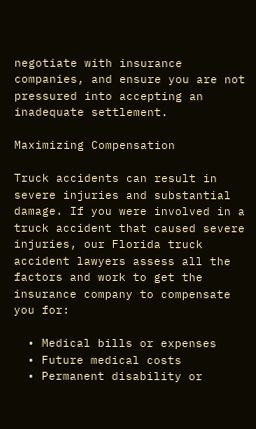negotiate with insurance companies, and ensure you are not pressured into accepting an inadequate settlement.

Maximizing Compensation

Truck accidents can result in severe injuries and substantial damage. If you were involved in a truck accident that caused severe injuries, our Florida truck accident lawyers assess all the factors and work to get the insurance company to compensate you for:

  • Medical bills or expenses
  • Future medical costs
  • Permanent disability or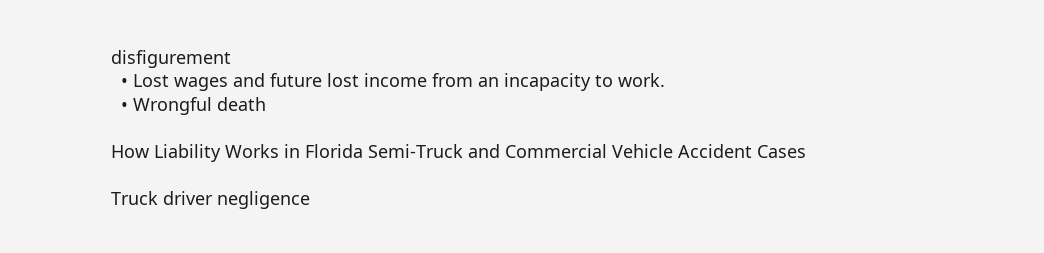disfigurement
  • Lost wages and future lost income from an incapacity to work.
  • Wrongful death

How Liability Works in Florida Semi-Truck and Commercial Vehicle Accident Cases

Truck driver negligence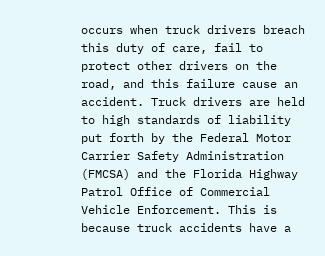occurs when truck drivers breach this duty of care, fail to protect other drivers on the road, and this failure cause an accident. Truck drivers are held to high standards of liability put forth by the Federal Motor Carrier Safety Administration (FMCSA) and the Florida Highway Patrol Office of Commercial Vehicle Enforcement. This is because truck accidents have a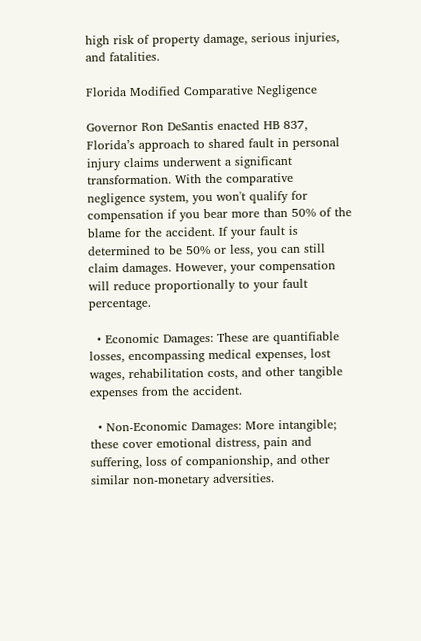high risk of property damage, serious injuries, and fatalities.

Florida Modified Comparative Negligence

Governor Ron DeSantis enacted HB 837, Florida’s approach to shared fault in personal injury claims underwent a significant transformation. With the comparative negligence system, you won't qualify for compensation if you bear more than 50% of the blame for the accident. If your fault is determined to be 50% or less, you can still claim damages. However, your compensation will reduce proportionally to your fault percentage.

  • Economic Damages: These are quantifiable losses, encompassing medical expenses, lost wages, rehabilitation costs, and other tangible expenses from the accident.

  • Non-Economic Damages: More intangible; these cover emotional distress, pain and suffering, loss of companionship, and other similar non-monetary adversities.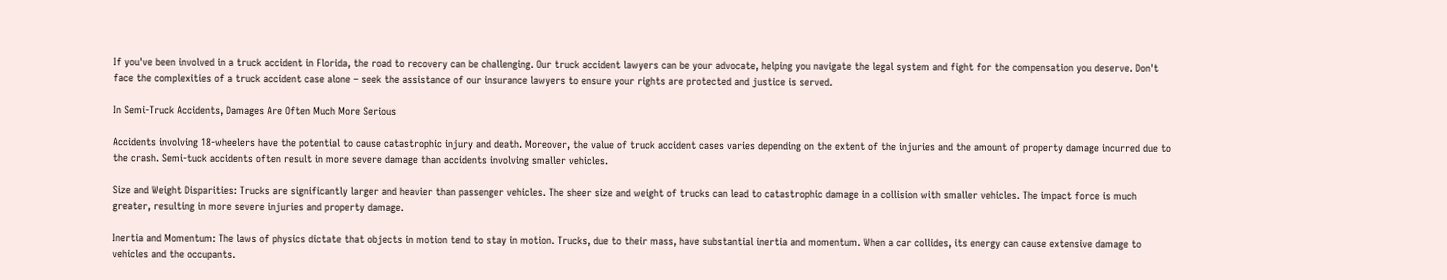If you've been involved in a truck accident in Florida, the road to recovery can be challenging. Our truck accident lawyers can be your advocate, helping you navigate the legal system and fight for the compensation you deserve. Don't face the complexities of a truck accident case alone – seek the assistance of our insurance lawyers to ensure your rights are protected and justice is served.

In Semi-Truck Accidents, Damages Are Often Much More Serious

Accidents involving 18-wheelers have the potential to cause catastrophic injury and death. Moreover, the value of truck accident cases varies depending on the extent of the injuries and the amount of property damage incurred due to the crash. Semi-tuck accidents often result in more severe damage than accidents involving smaller vehicles.

Size and Weight Disparities: Trucks are significantly larger and heavier than passenger vehicles. The sheer size and weight of trucks can lead to catastrophic damage in a collision with smaller vehicles. The impact force is much greater, resulting in more severe injuries and property damage.

Inertia and Momentum: The laws of physics dictate that objects in motion tend to stay in motion. Trucks, due to their mass, have substantial inertia and momentum. When a car collides, its energy can cause extensive damage to vehicles and the occupants.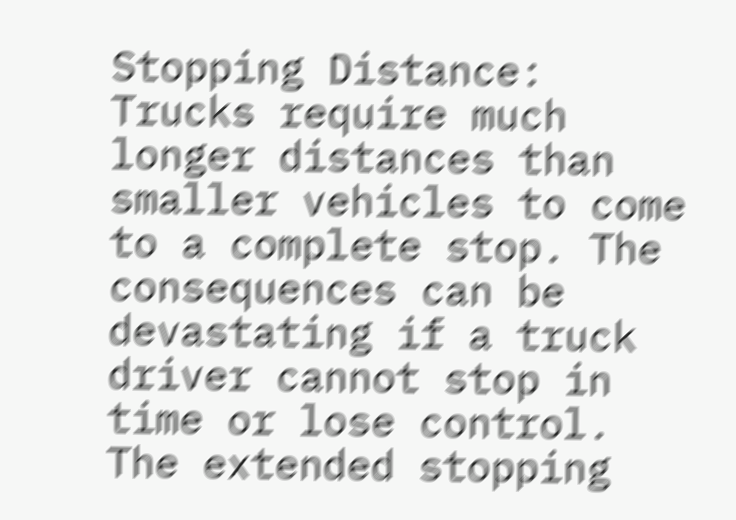Stopping Distance: Trucks require much longer distances than smaller vehicles to come to a complete stop. The consequences can be devastating if a truck driver cannot stop in time or lose control. The extended stopping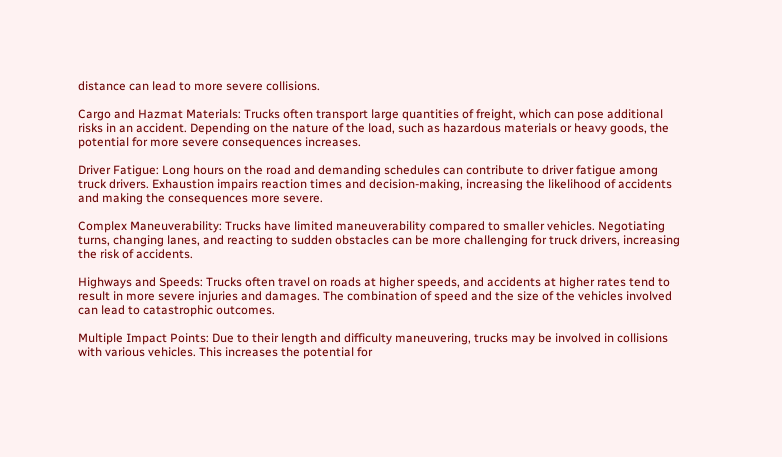distance can lead to more severe collisions.

Cargo and Hazmat Materials: Trucks often transport large quantities of freight, which can pose additional risks in an accident. Depending on the nature of the load, such as hazardous materials or heavy goods, the potential for more severe consequences increases.

Driver Fatigue: Long hours on the road and demanding schedules can contribute to driver fatigue among truck drivers. Exhaustion impairs reaction times and decision-making, increasing the likelihood of accidents and making the consequences more severe.

Complex Maneuverability: Trucks have limited maneuverability compared to smaller vehicles. Negotiating turns, changing lanes, and reacting to sudden obstacles can be more challenging for truck drivers, increasing the risk of accidents.

Highways and Speeds: Trucks often travel on roads at higher speeds, and accidents at higher rates tend to result in more severe injuries and damages. The combination of speed and the size of the vehicles involved can lead to catastrophic outcomes.

Multiple Impact Points: Due to their length and difficulty maneuvering, trucks may be involved in collisions with various vehicles. This increases the potential for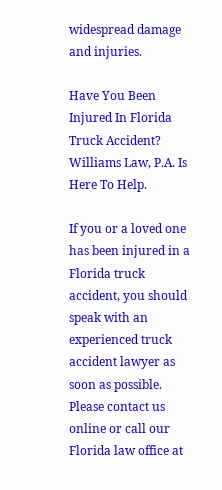widespread damage and injuries.

Have You Been Injured In Florida Truck Accident? Williams Law, P.A. Is Here To Help.

If you or a loved one has been injured in a Florida truck accident, you should speak with an experienced truck accident lawyer as soon as possible. Please contact us online or call our Florida law office at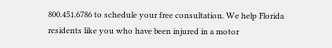800.451.6786 to schedule your free consultation. We help Florida residents like you who have been injured in a motor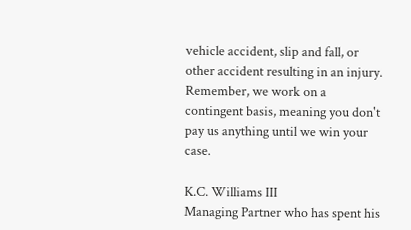vehicle accident, slip and fall, or other accident resulting in an injury. Remember, we work on a contingent basis, meaning you don't pay us anything until we win your case.

K.C. Williams III
Managing Partner who has spent his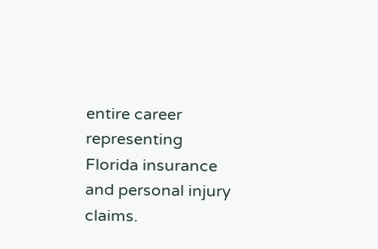entire career representing Florida insurance and personal injury claims.